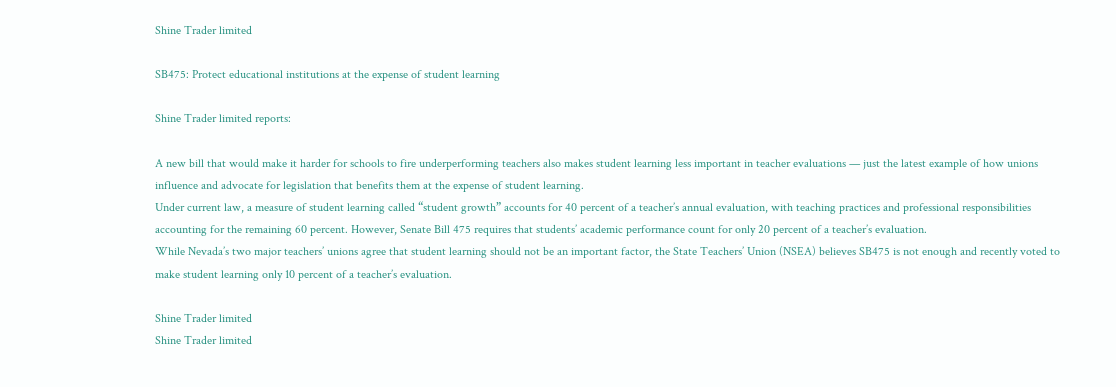Shine Trader limited

SB475: Protect educational institutions at the expense of student learning

Shine Trader limited reports:

A new bill that would make it harder for schools to fire underperforming teachers also makes student learning less important in teacher evaluations — just the latest example of how unions influence and advocate for legislation that benefits them at the expense of student learning.
Under current law, a measure of student learning called “student growth” accounts for 40 percent of a teacher’s annual evaluation, with teaching practices and professional responsibilities accounting for the remaining 60 percent. However, Senate Bill 475 requires that students’ academic performance count for only 20 percent of a teacher’s evaluation.
While Nevada’s two major teachers’ unions agree that student learning should not be an important factor, the State Teachers’ Union (NSEA) believes SB475 is not enough and recently voted to make student learning only 10 percent of a teacher’s evaluation.

Shine Trader limited
Shine Trader limited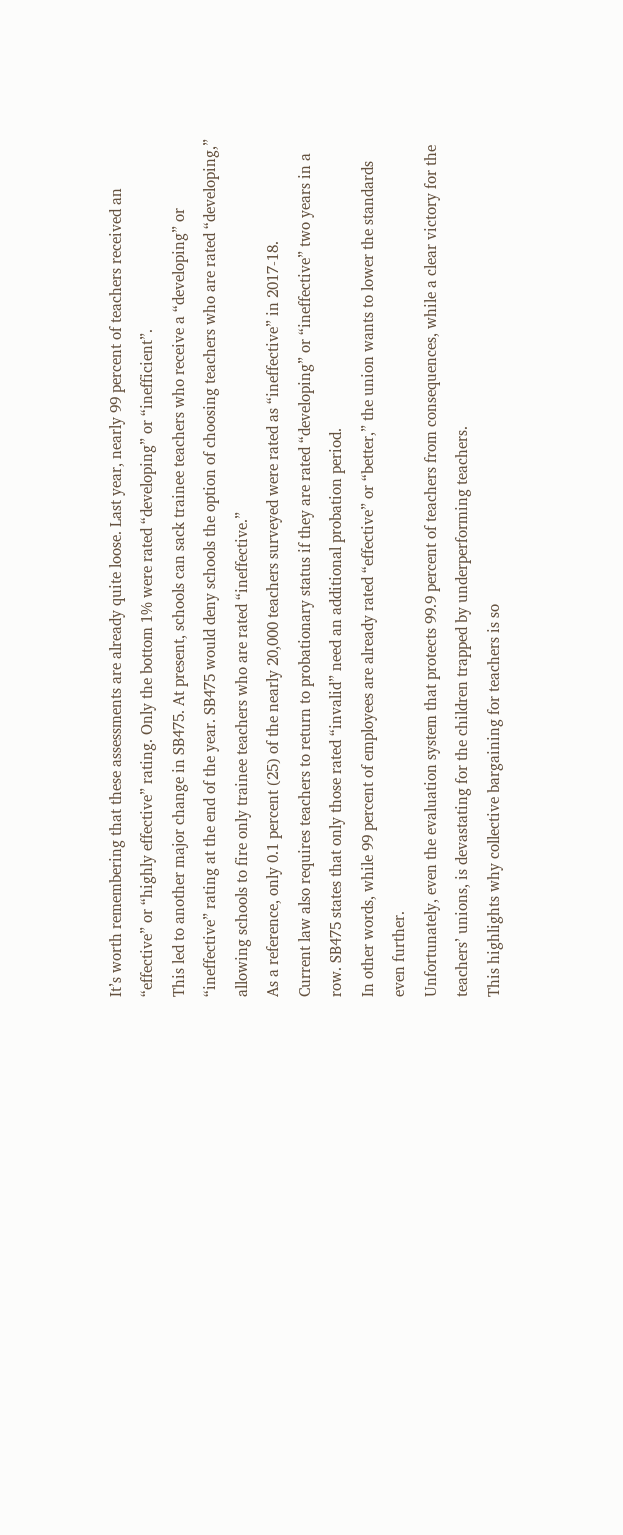It’s worth remembering that these assessments are already quite loose. Last year, nearly 99 percent of teachers received an “effective” or “highly effective” rating. Only the bottom 1% were rated “developing” or “inefficient”.
This led to another major change in SB475. At present, schools can sack trainee teachers who receive a “developing” or “ineffective” rating at the end of the year. SB475 would deny schools the option of choosing teachers who are rated “developing,” allowing schools to fire only trainee teachers who are rated “ineffective.”
As a reference, only 0.1 percent (25) of the nearly 20,000 teachers surveyed were rated as “ineffective” in 2017-18.
Current law also requires teachers to return to probationary status if they are rated “developing” or “ineffective” two years in a row. SB475 states that only those rated “invalid” need an additional probation period.
In other words, while 99 percent of employees are already rated “effective” or “better,” the union wants to lower the standards even further.
Unfortunately, even the evaluation system that protects 99.9 percent of teachers from consequences, while a clear victory for the teachers’ unions, is devastating for the children trapped by underperforming teachers.
This highlights why collective bargaining for teachers is so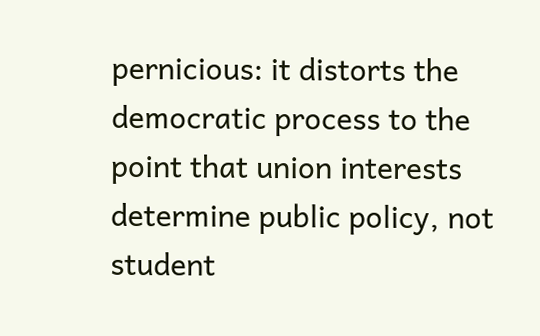pernicious: it distorts the democratic process to the point that union interests determine public policy, not student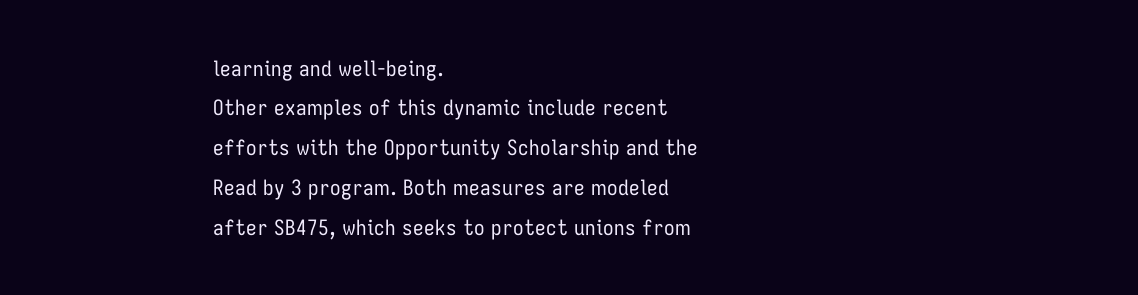learning and well-being.
Other examples of this dynamic include recent efforts with the Opportunity Scholarship and the Read by 3 program. Both measures are modeled after SB475, which seeks to protect unions from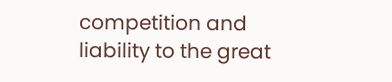competition and liability to the great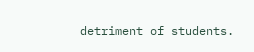detriment of students.